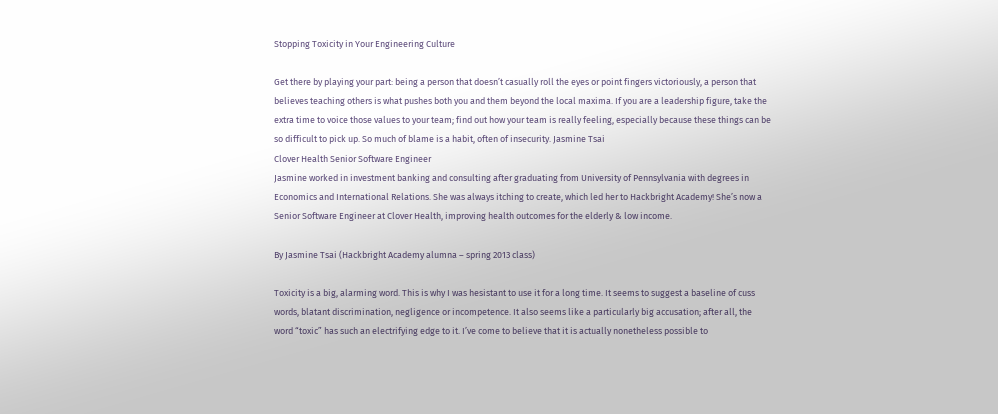Stopping Toxicity in Your Engineering Culture

Get there by playing your part: being a person that doesn’t casually roll the eyes or point fingers victoriously, a person that believes teaching others is what pushes both you and them beyond the local maxima. If you are a leadership figure, take the extra time to voice those values to your team; find out how your team is really feeling, especially because these things can be so difficult to pick up. So much of blame is a habit, often of insecurity. Jasmine Tsai
Clover Health Senior Software Engineer
Jasmine worked in investment banking and consulting after graduating from University of Pennsylvania with degrees in Economics and International Relations. She was always itching to create, which led her to Hackbright Academy! She’s now a Senior Software Engineer at Clover Health, improving health outcomes for the elderly & low income.

By Jasmine Tsai (Hackbright Academy alumna – spring 2013 class)

Toxicity is a big, alarming word. This is why I was hesistant to use it for a long time. It seems to suggest a baseline of cuss words, blatant discrimination, negligence or incompetence. It also seems like a particularly big accusation; after all, the word “toxic” has such an electrifying edge to it. I’ve come to believe that it is actually nonetheless possible to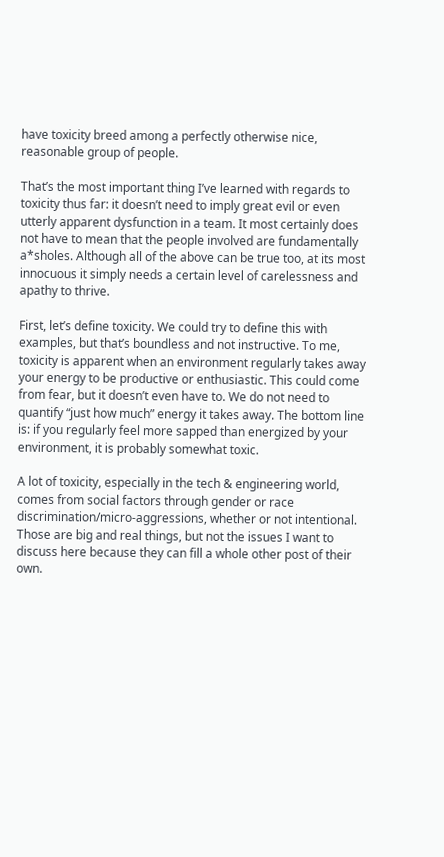have toxicity breed among a perfectly otherwise nice, reasonable group of people.

That’s the most important thing I’ve learned with regards to toxicity thus far: it doesn’t need to imply great evil or even utterly apparent dysfunction in a team. It most certainly does not have to mean that the people involved are fundamentally a*sholes. Although all of the above can be true too, at its most innocuous it simply needs a certain level of carelessness and apathy to thrive.

First, let’s define toxicity. We could try to define this with examples, but that’s boundless and not instructive. To me, toxicity is apparent when an environment regularly takes away your energy to be productive or enthusiastic. This could come from fear, but it doesn’t even have to. We do not need to quantify “just how much” energy it takes away. The bottom line is: if you regularly feel more sapped than energized by your environment, it is probably somewhat toxic.

A lot of toxicity, especially in the tech & engineering world, comes from social factors through gender or race discrimination/micro-aggressions, whether or not intentional. Those are big and real things, but not the issues I want to discuss here because they can fill a whole other post of their own.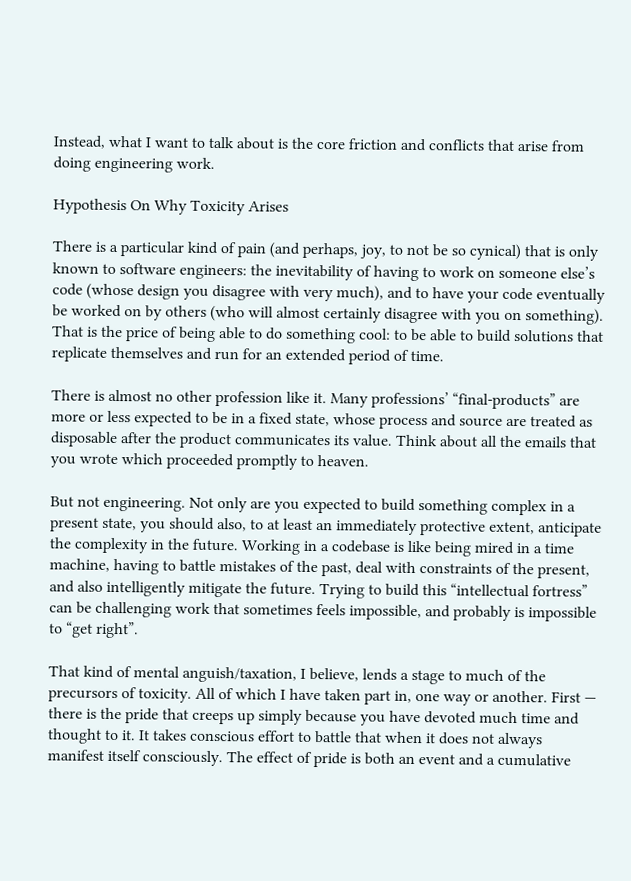Instead, what I want to talk about is the core friction and conflicts that arise from doing engineering work.

Hypothesis On Why Toxicity Arises

There is a particular kind of pain (and perhaps, joy, to not be so cynical) that is only known to software engineers: the inevitability of having to work on someone else’s code (whose design you disagree with very much), and to have your code eventually be worked on by others (who will almost certainly disagree with you on something). That is the price of being able to do something cool: to be able to build solutions that replicate themselves and run for an extended period of time.

There is almost no other profession like it. Many professions’ “final-products” are more or less expected to be in a fixed state, whose process and source are treated as disposable after the product communicates its value. Think about all the emails that you wrote which proceeded promptly to heaven.

But not engineering. Not only are you expected to build something complex in a present state, you should also, to at least an immediately protective extent, anticipate the complexity in the future. Working in a codebase is like being mired in a time machine, having to battle mistakes of the past, deal with constraints of the present, and also intelligently mitigate the future. Trying to build this “intellectual fortress” can be challenging work that sometimes feels impossible, and probably is impossible to “get right”.

That kind of mental anguish/taxation, I believe, lends a stage to much of the precursors of toxicity. All of which I have taken part in, one way or another. First — there is the pride that creeps up simply because you have devoted much time and thought to it. It takes conscious effort to battle that when it does not always manifest itself consciously. The effect of pride is both an event and a cumulative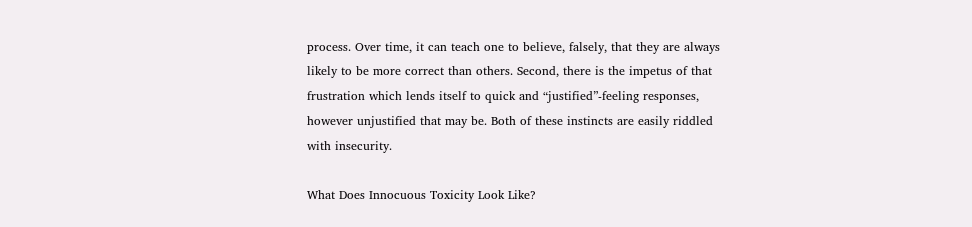process. Over time, it can teach one to believe, falsely, that they are always likely to be more correct than others. Second, there is the impetus of that frustration which lends itself to quick and “justified”-feeling responses, however unjustified that may be. Both of these instincts are easily riddled with insecurity.

What Does Innocuous Toxicity Look Like?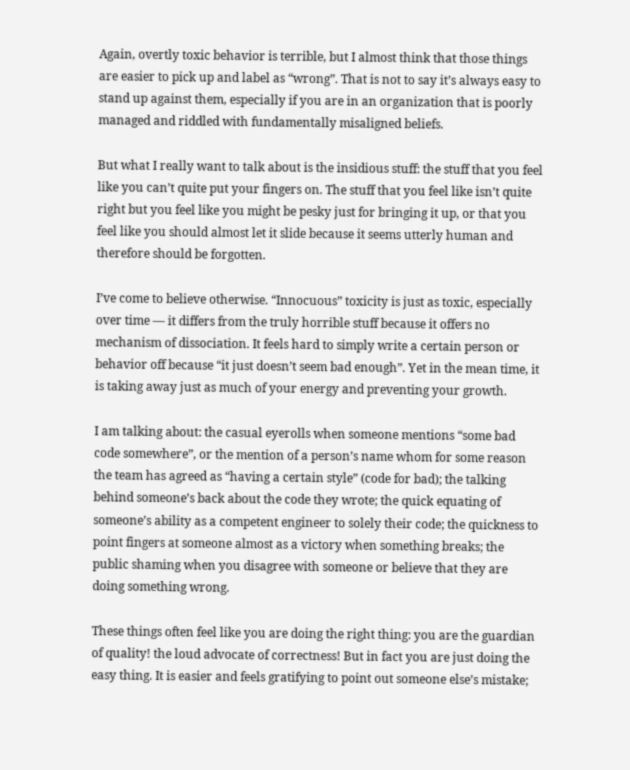Again, overtly toxic behavior is terrible, but I almost think that those things are easier to pick up and label as “wrong”. That is not to say it’s always easy to stand up against them, especially if you are in an organization that is poorly managed and riddled with fundamentally misaligned beliefs.

But what I really want to talk about is the insidious stuff: the stuff that you feel like you can’t quite put your fingers on. The stuff that you feel like isn’t quite right but you feel like you might be pesky just for bringing it up, or that you feel like you should almost let it slide because it seems utterly human and therefore should be forgotten.

I’ve come to believe otherwise. “Innocuous” toxicity is just as toxic, especially over time — it differs from the truly horrible stuff because it offers no mechanism of dissociation. It feels hard to simply write a certain person or behavior off because “it just doesn’t seem bad enough”. Yet in the mean time, it is taking away just as much of your energy and preventing your growth.

I am talking about: the casual eyerolls when someone mentions “some bad code somewhere”, or the mention of a person’s name whom for some reason the team has agreed as “having a certain style” (code for bad); the talking behind someone’s back about the code they wrote; the quick equating of someone’s ability as a competent engineer to solely their code; the quickness to point fingers at someone almost as a victory when something breaks; the public shaming when you disagree with someone or believe that they are doing something wrong.

These things often feel like you are doing the right thing: you are the guardian of quality! the loud advocate of correctness! But in fact you are just doing the easy thing. It is easier and feels gratifying to point out someone else’s mistake;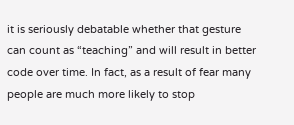it is seriously debatable whether that gesture can count as “teaching” and will result in better code over time. In fact, as a result of fear many people are much more likely to stop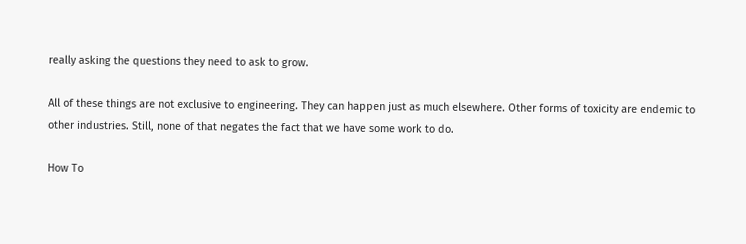really asking the questions they need to ask to grow.

All of these things are not exclusive to engineering. They can happen just as much elsewhere. Other forms of toxicity are endemic to other industries. Still, none of that negates the fact that we have some work to do.

How To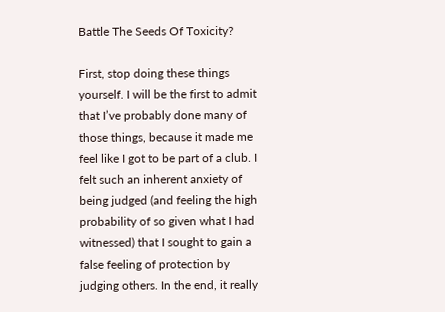Battle The Seeds Of Toxicity?

First, stop doing these things yourself. I will be the first to admit that I’ve probably done many of those things, because it made me feel like I got to be part of a club. I felt such an inherent anxiety of being judged (and feeling the high probability of so given what I had witnessed) that I sought to gain a false feeling of protection by judging others. In the end, it really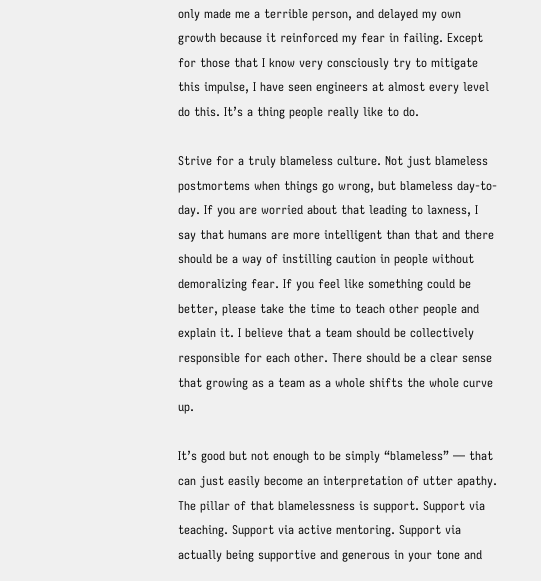only made me a terrible person, and delayed my own growth because it reinforced my fear in failing. Except for those that I know very consciously try to mitigate this impulse, I have seen engineers at almost every level do this. It’s a thing people really like to do.

Strive for a truly blameless culture. Not just blameless postmortems when things go wrong, but blameless day-to-day. If you are worried about that leading to laxness, I say that humans are more intelligent than that and there should be a way of instilling caution in people without demoralizing fear. If you feel like something could be better, please take the time to teach other people and explain it. I believe that a team should be collectively responsible for each other. There should be a clear sense that growing as a team as a whole shifts the whole curve up.

It’s good but not enough to be simply “blameless” — that can just easily become an interpretation of utter apathy. The pillar of that blamelessness is support. Support via teaching. Support via active mentoring. Support via actually being supportive and generous in your tone and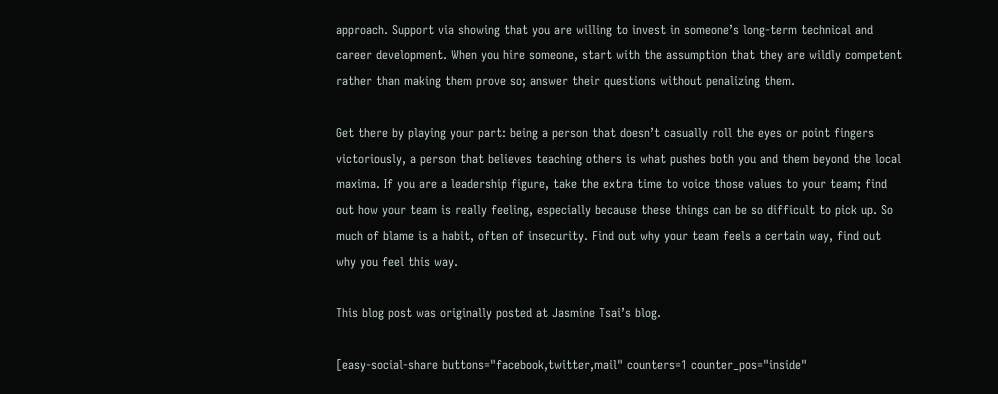approach. Support via showing that you are willing to invest in someone’s long-term technical and career development. When you hire someone, start with the assumption that they are wildly competent rather than making them prove so; answer their questions without penalizing them.

Get there by playing your part: being a person that doesn’t casually roll the eyes or point fingers victoriously, a person that believes teaching others is what pushes both you and them beyond the local maxima. If you are a leadership figure, take the extra time to voice those values to your team; find out how your team is really feeling, especially because these things can be so difficult to pick up. So much of blame is a habit, often of insecurity. Find out why your team feels a certain way, find out why you feel this way.

This blog post was originally posted at Jasmine Tsai’s blog.

[easy-social-share buttons="facebook,twitter,mail" counters=1 counter_pos="inside"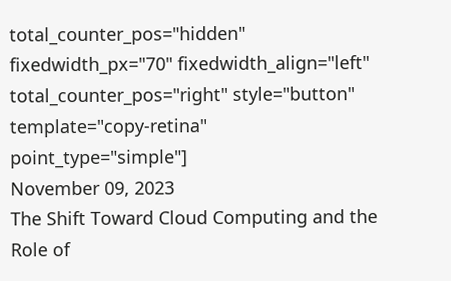total_counter_pos="hidden" fixedwidth_px="70" fixedwidth_align="left" total_counter_pos="right" style="button" template="copy-retina" point_type="simple"]
November 09, 2023
The Shift Toward Cloud Computing and the Role of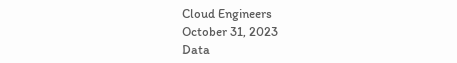Cloud Engineers
October 31, 2023
Data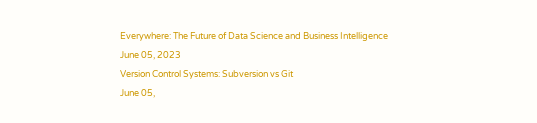Everywhere: The Future of Data Science and Business Intelligence
June 05, 2023
Version Control Systems: Subversion vs Git
June 05,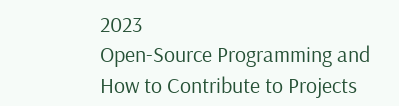2023
Open-Source Programming and How to Contribute to Projects